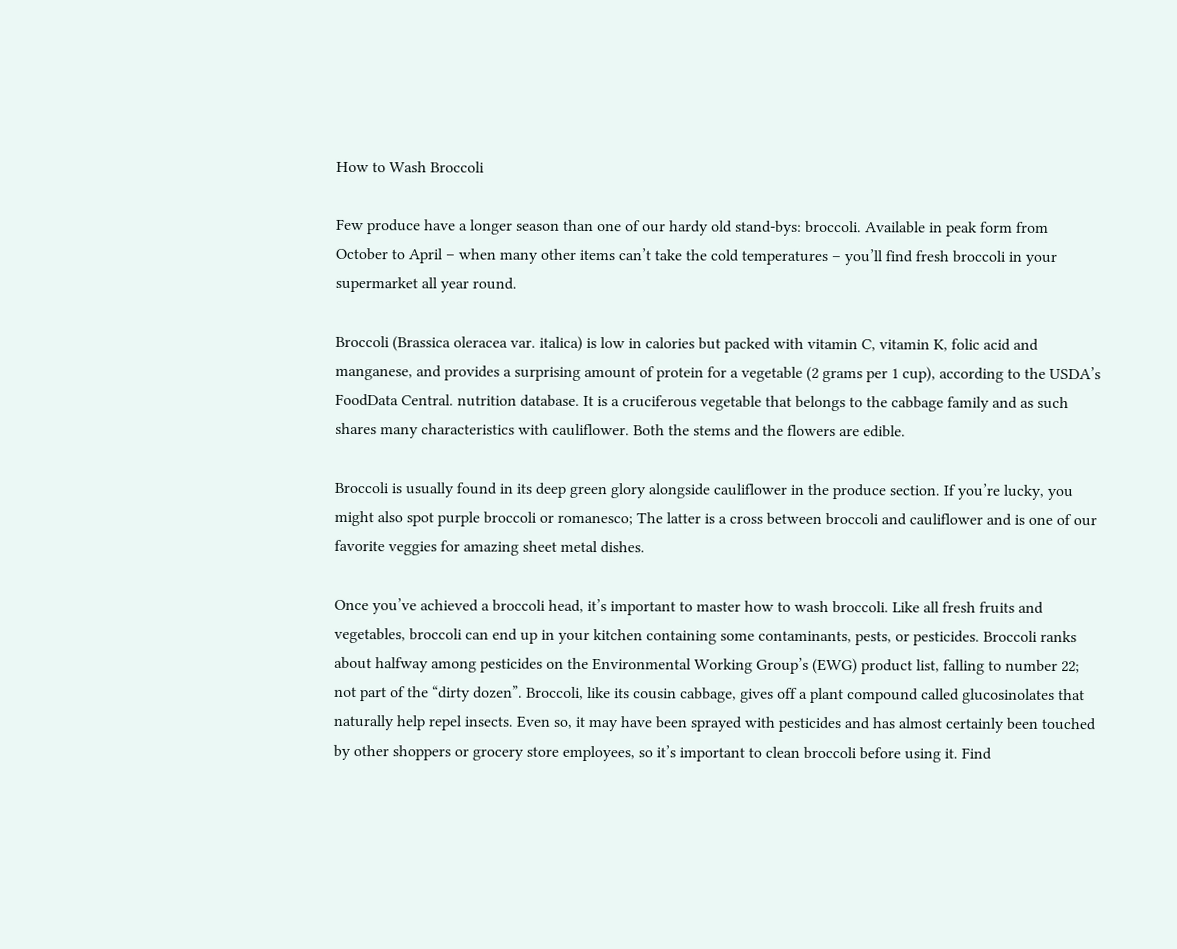How to Wash Broccoli

Few produce have a longer season than one of our hardy old stand-bys: broccoli. Available in peak form from October to April – when many other items can’t take the cold temperatures – you’ll find fresh broccoli in your supermarket all year round.

Broccoli (Brassica oleracea var. italica) is low in calories but packed with vitamin C, vitamin K, folic acid and manganese, and provides a surprising amount of protein for a vegetable (2 grams per 1 cup), according to the USDA’s FoodData Central. nutrition database. It is a cruciferous vegetable that belongs to the cabbage family and as such shares many characteristics with cauliflower. Both the stems and the flowers are edible.

Broccoli is usually found in its deep green glory alongside cauliflower in the produce section. If you’re lucky, you might also spot purple broccoli or romanesco; The latter is a cross between broccoli and cauliflower and is one of our favorite veggies for amazing sheet metal dishes.

Once you’ve achieved a broccoli head, it’s important to master how to wash broccoli. Like all fresh fruits and vegetables, broccoli can end up in your kitchen containing some contaminants, pests, or pesticides. Broccoli ranks about halfway among pesticides on the Environmental Working Group’s (EWG) product list, falling to number 22; not part of the “dirty dozen”. Broccoli, like its cousin cabbage, gives off a plant compound called glucosinolates that naturally help repel insects. Even so, it may have been sprayed with pesticides and has almost certainly been touched by other shoppers or grocery store employees, so it’s important to clean broccoli before using it. Find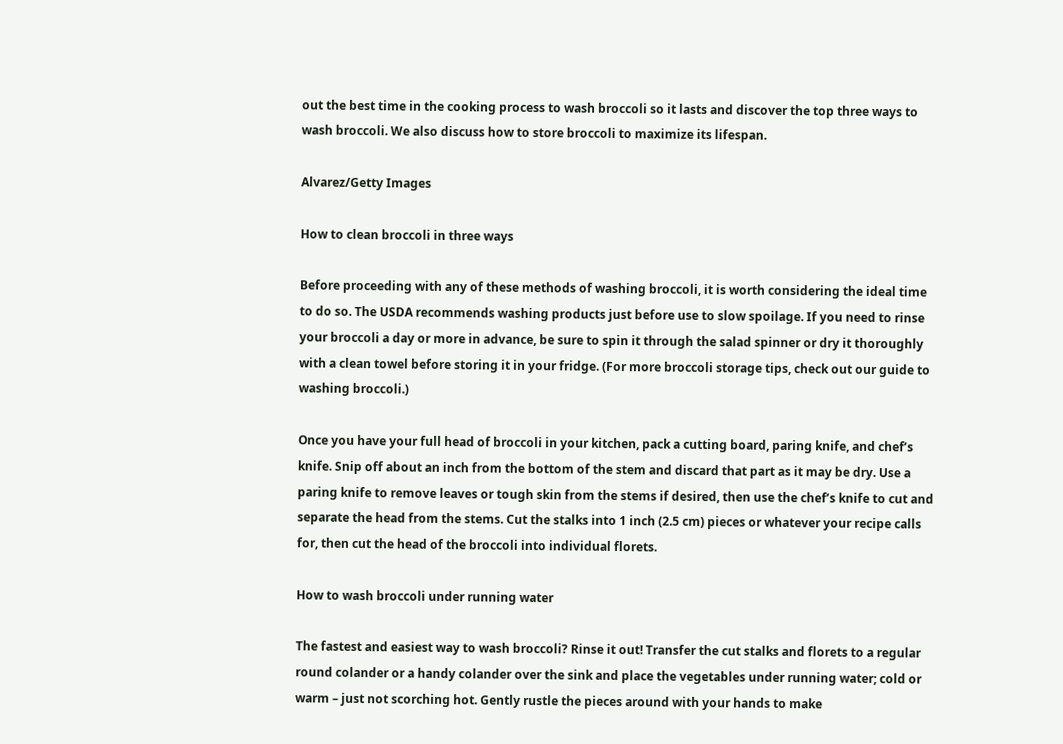out the best time in the cooking process to wash broccoli so it lasts and discover the top three ways to wash broccoli. We also discuss how to store broccoli to maximize its lifespan.

Alvarez/Getty Images

How to clean broccoli in three ways

Before proceeding with any of these methods of washing broccoli, it is worth considering the ideal time to do so. The USDA recommends washing products just before use to slow spoilage. If you need to rinse your broccoli a day or more in advance, be sure to spin it through the salad spinner or dry it thoroughly with a clean towel before storing it in your fridge. (For more broccoli storage tips, check out our guide to washing broccoli.)

Once you have your full head of broccoli in your kitchen, pack a cutting board, paring knife, and chef’s knife. Snip off about an inch from the bottom of the stem and discard that part as it may be dry. Use a paring knife to remove leaves or tough skin from the stems if desired, then use the chef’s knife to cut and separate the head from the stems. Cut the stalks into 1 inch (2.5 cm) pieces or whatever your recipe calls for, then cut the head of the broccoli into individual florets.

How to wash broccoli under running water

The fastest and easiest way to wash broccoli? Rinse it out! Transfer the cut stalks and florets to a regular round colander or a handy colander over the sink and place the vegetables under running water; cold or warm – just not scorching hot. Gently rustle the pieces around with your hands to make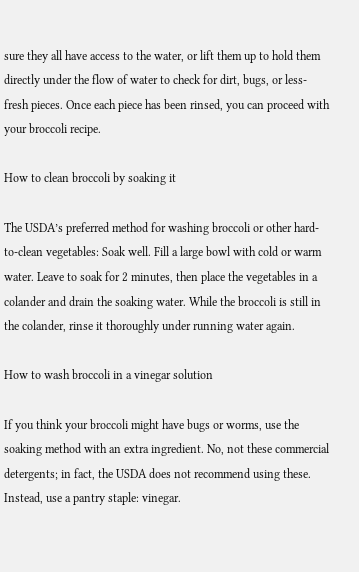sure they all have access to the water, or lift them up to hold them directly under the flow of water to check for dirt, bugs, or less-fresh pieces. Once each piece has been rinsed, you can proceed with your broccoli recipe.

How to clean broccoli by soaking it

The USDA’s preferred method for washing broccoli or other hard-to-clean vegetables: Soak well. Fill a large bowl with cold or warm water. Leave to soak for 2 minutes, then place the vegetables in a colander and drain the soaking water. While the broccoli is still in the colander, rinse it thoroughly under running water again.

How to wash broccoli in a vinegar solution

If you think your broccoli might have bugs or worms, use the soaking method with an extra ingredient. No, not these commercial detergents; in fact, the USDA does not recommend using these. Instead, use a pantry staple: vinegar.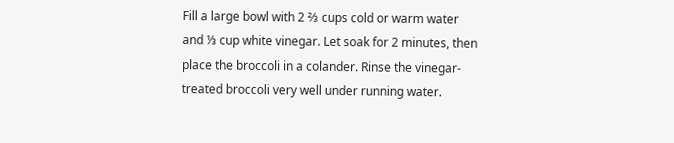Fill a large bowl with 2 ⅔ cups cold or warm water and ⅓ cup white vinegar. Let soak for 2 minutes, then place the broccoli in a colander. Rinse the vinegar-treated broccoli very well under running water.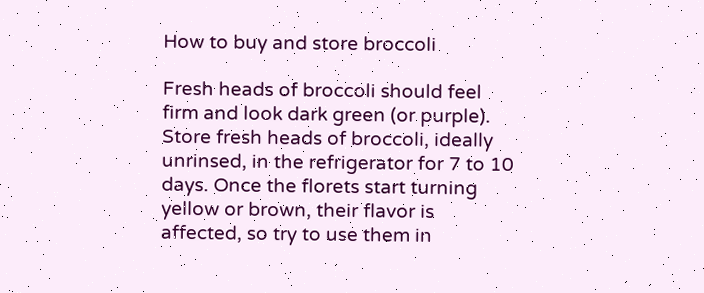How to buy and store broccoli

Fresh heads of broccoli should feel firm and look dark green (or purple). Store fresh heads of broccoli, ideally unrinsed, in the refrigerator for 7 to 10 days. Once the florets start turning yellow or brown, their flavor is affected, so try to use them in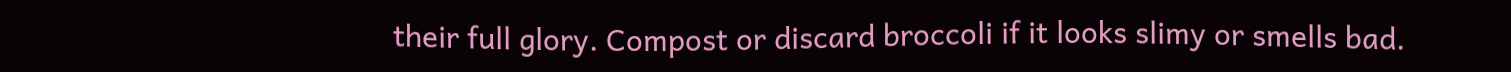their full glory. Compost or discard broccoli if it looks slimy or smells bad.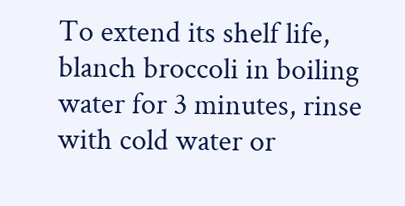To extend its shelf life, blanch broccoli in boiling water for 3 minutes, rinse with cold water or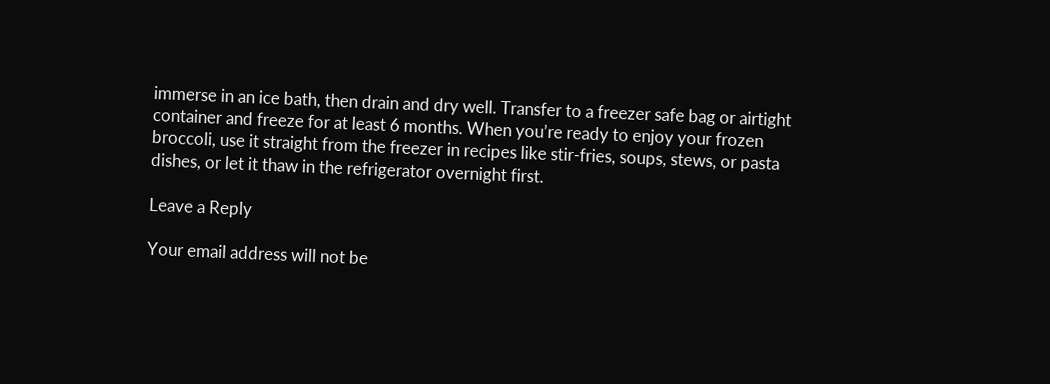immerse in an ice bath, then drain and dry well. Transfer to a freezer safe bag or airtight container and freeze for at least 6 months. When you’re ready to enjoy your frozen broccoli, use it straight from the freezer in recipes like stir-fries, soups, stews, or pasta dishes, or let it thaw in the refrigerator overnight first.

Leave a Reply

Your email address will not be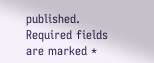published. Required fields are marked *